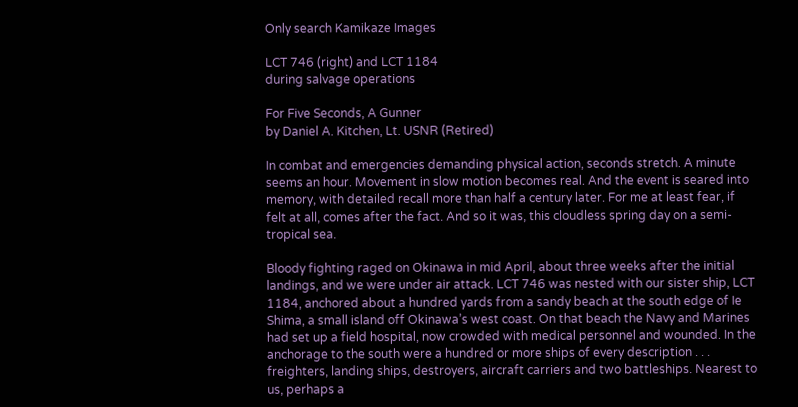Only search Kamikaze Images

LCT 746 (right) and LCT 1184
during salvage operations

For Five Seconds, A Gunner
by Daniel A. Kitchen, Lt. USNR (Retired)

In combat and emergencies demanding physical action, seconds stretch. A minute seems an hour. Movement in slow motion becomes real. And the event is seared into memory, with detailed recall more than half a century later. For me at least fear, if felt at all, comes after the fact. And so it was, this cloudless spring day on a semi-tropical sea.

Bloody fighting raged on Okinawa in mid April, about three weeks after the initial landings, and we were under air attack. LCT 746 was nested with our sister ship, LCT 1184, anchored about a hundred yards from a sandy beach at the south edge of Ie Shima, a small island off Okinawa’s west coast. On that beach the Navy and Marines had set up a field hospital, now crowded with medical personnel and wounded. In the anchorage to the south were a hundred or more ships of every description . . . freighters, landing ships, destroyers, aircraft carriers and two battleships. Nearest to us, perhaps a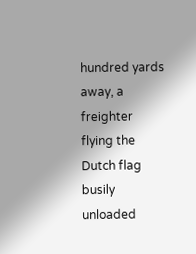hundred yards away, a freighter flying the Dutch flag busily unloaded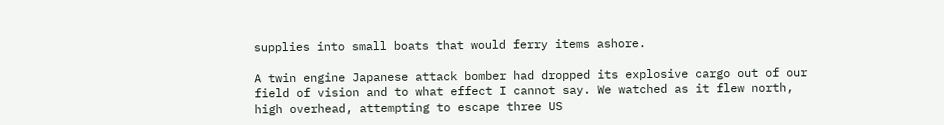supplies into small boats that would ferry items ashore.

A twin engine Japanese attack bomber had dropped its explosive cargo out of our field of vision and to what effect I cannot say. We watched as it flew north, high overhead, attempting to escape three US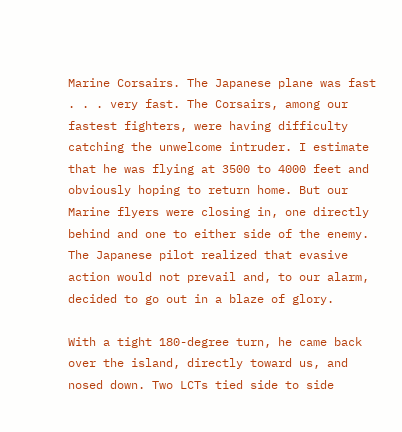Marine Corsairs. The Japanese plane was fast . . . very fast. The Corsairs, among our fastest fighters, were having difficulty catching the unwelcome intruder. I estimate that he was flying at 3500 to 4000 feet and obviously hoping to return home. But our Marine flyers were closing in, one directly behind and one to either side of the enemy. The Japanese pilot realized that evasive action would not prevail and, to our alarm, decided to go out in a blaze of glory.

With a tight 180-degree turn, he came back over the island, directly toward us, and nosed down. Two LCTs tied side to side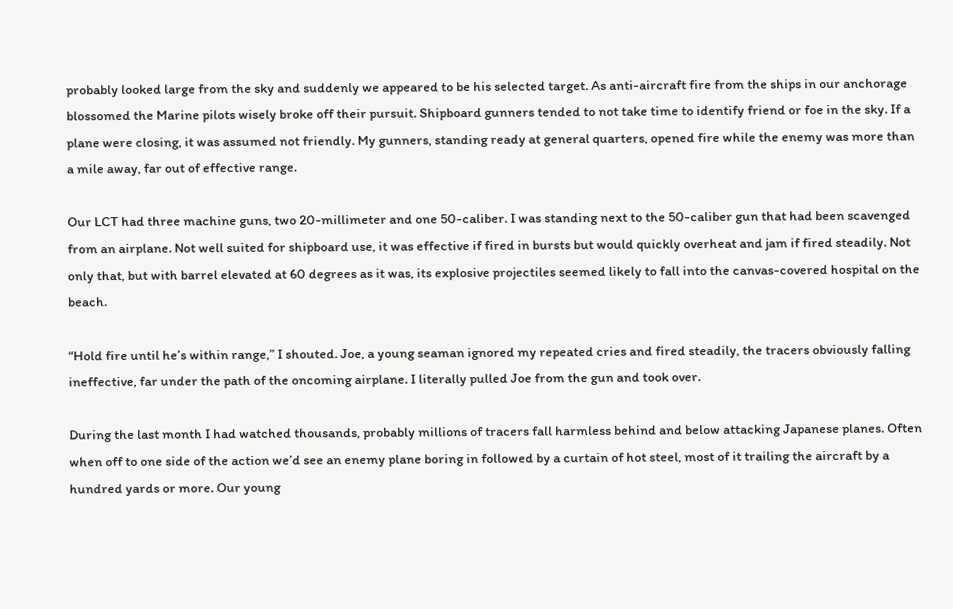probably looked large from the sky and suddenly we appeared to be his selected target. As anti-aircraft fire from the ships in our anchorage blossomed the Marine pilots wisely broke off their pursuit. Shipboard gunners tended to not take time to identify friend or foe in the sky. If a plane were closing, it was assumed not friendly. My gunners, standing ready at general quarters, opened fire while the enemy was more than a mile away, far out of effective range.

Our LCT had three machine guns, two 20-millimeter and one 50-caliber. I was standing next to the 50-caliber gun that had been scavenged from an airplane. Not well suited for shipboard use, it was effective if fired in bursts but would quickly overheat and jam if fired steadily. Not only that, but with barrel elevated at 60 degrees as it was, its explosive projectiles seemed likely to fall into the canvas-covered hospital on the beach.

“Hold fire until he’s within range,” I shouted. Joe, a young seaman ignored my repeated cries and fired steadily, the tracers obviously falling ineffective, far under the path of the oncoming airplane. I literally pulled Joe from the gun and took over.

During the last month I had watched thousands, probably millions of tracers fall harmless behind and below attacking Japanese planes. Often when off to one side of the action we’d see an enemy plane boring in followed by a curtain of hot steel, most of it trailing the aircraft by a hundred yards or more. Our young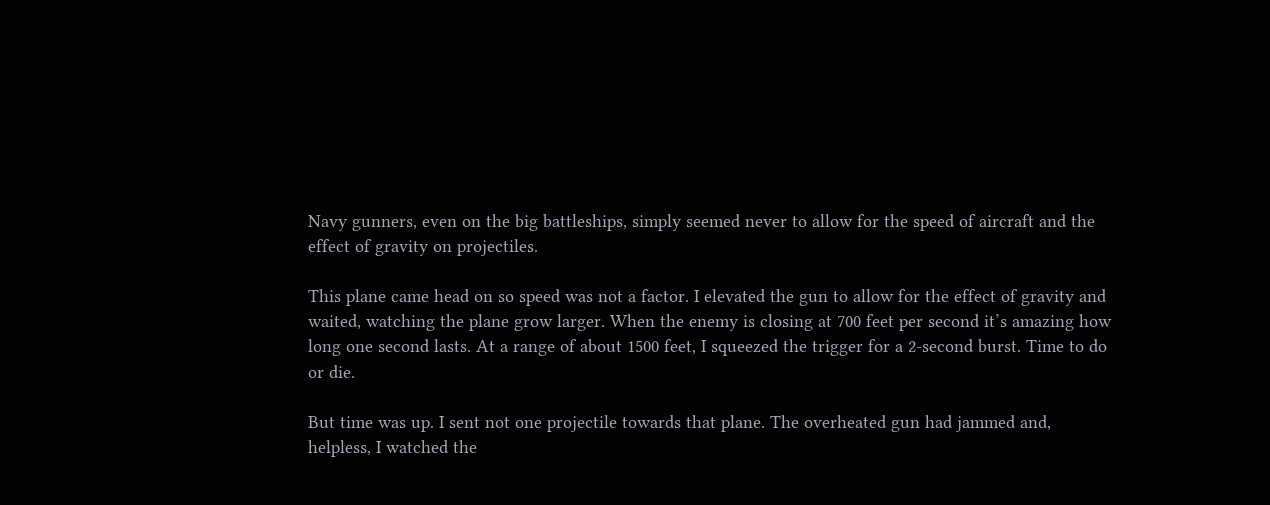Navy gunners, even on the big battleships, simply seemed never to allow for the speed of aircraft and the effect of gravity on projectiles.

This plane came head on so speed was not a factor. I elevated the gun to allow for the effect of gravity and waited, watching the plane grow larger. When the enemy is closing at 700 feet per second it’s amazing how long one second lasts. At a range of about 1500 feet, I squeezed the trigger for a 2-second burst. Time to do or die.

But time was up. I sent not one projectile towards that plane. The overheated gun had jammed and, helpless, I watched the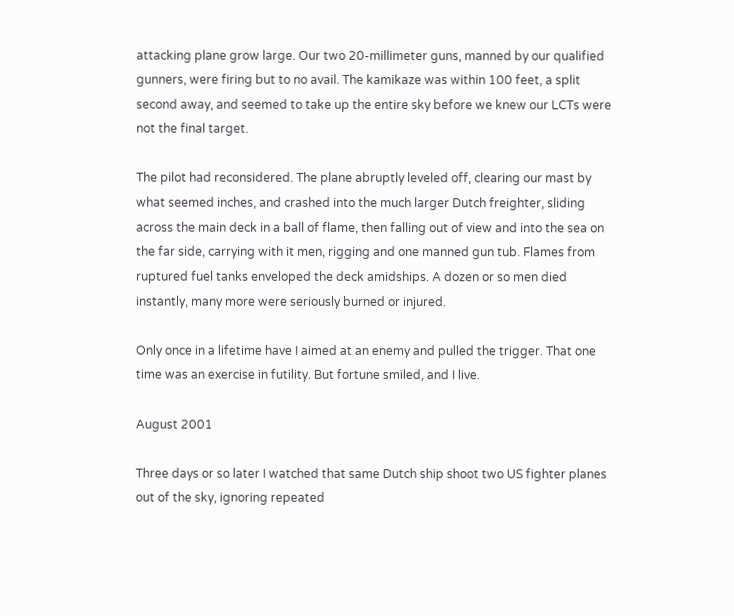attacking plane grow large. Our two 20-millimeter guns, manned by our qualified gunners, were firing but to no avail. The kamikaze was within 100 feet, a split second away, and seemed to take up the entire sky before we knew our LCTs were not the final target.

The pilot had reconsidered. The plane abruptly leveled off, clearing our mast by what seemed inches, and crashed into the much larger Dutch freighter, sliding across the main deck in a ball of flame, then falling out of view and into the sea on the far side, carrying with it men, rigging and one manned gun tub. Flames from ruptured fuel tanks enveloped the deck amidships. A dozen or so men died instantly, many more were seriously burned or injured.

Only once in a lifetime have I aimed at an enemy and pulled the trigger. That one time was an exercise in futility. But fortune smiled, and I live.

August 2001

Three days or so later I watched that same Dutch ship shoot two US fighter planes out of the sky, ignoring repeated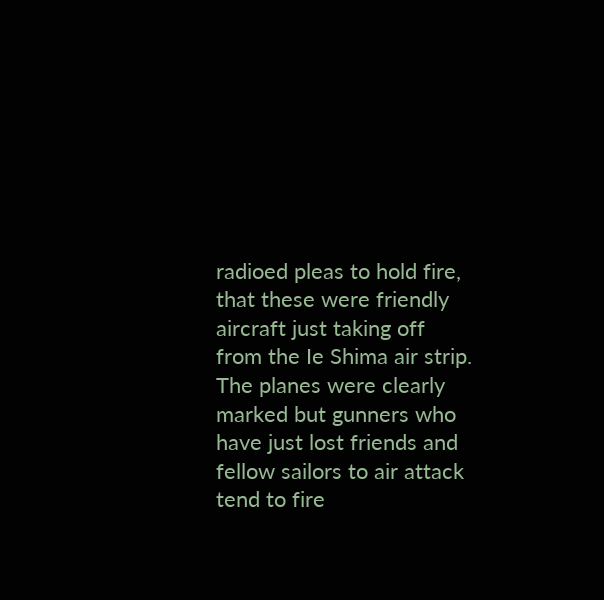radioed pleas to hold fire, that these were friendly aircraft just taking off from the Ie Shima air strip. The planes were clearly marked but gunners who have just lost friends and fellow sailors to air attack tend to fire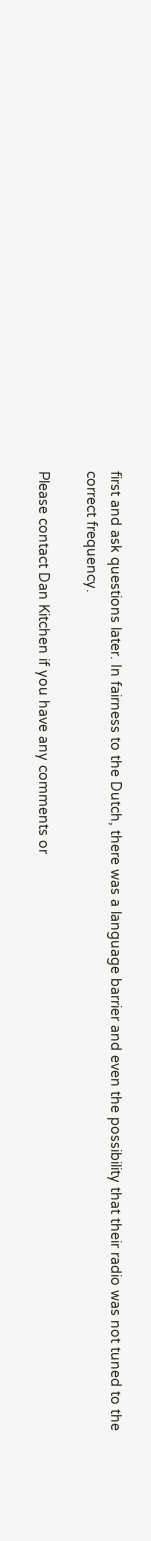first and ask questions later. In fairness to the Dutch, there was a language barrier and even the possibility that their radio was not tuned to the correct frequency.

Please contact Dan Kitchen if you have any comments or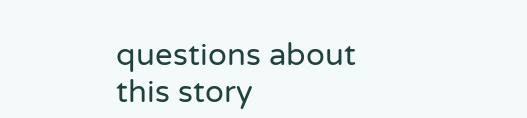questions about this story